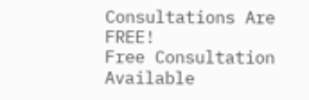Consultations Are FREE!
Free Consultation Available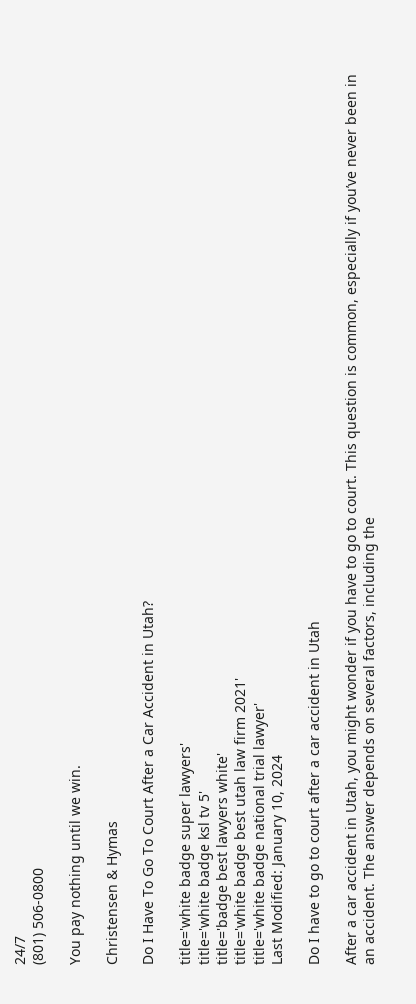24/7
(801) 506-0800

You pay nothing until we win.

Christensen & Hymas

Do I Have To Go To Court After a Car Accident in Utah?

title='white badge super lawyers'
title='white badge ksl tv 5'
title='badge best lawyers white'
title='white badge best utah law firm 2021'
title='white badge national trial lawyer'
Last Modified: January 10, 2024

Do I have to go to court after a car accident in Utah

After a car accident in Utah, you might wonder if you have to go to court. This question is common, especially if you’ve never been in an accident. The answer depends on several factors, including the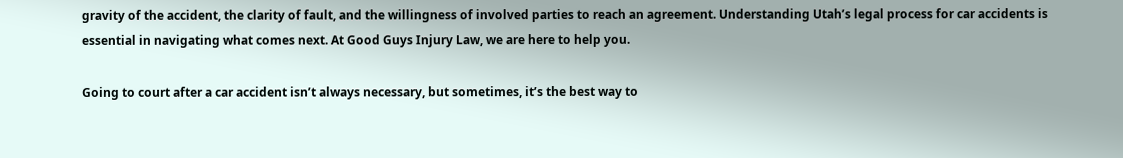gravity of the accident, the clarity of fault, and the willingness of involved parties to reach an agreement. Understanding Utah’s legal process for car accidents is essential in navigating what comes next. At Good Guys Injury Law, we are here to help you.

Going to court after a car accident isn’t always necessary, but sometimes, it’s the best way to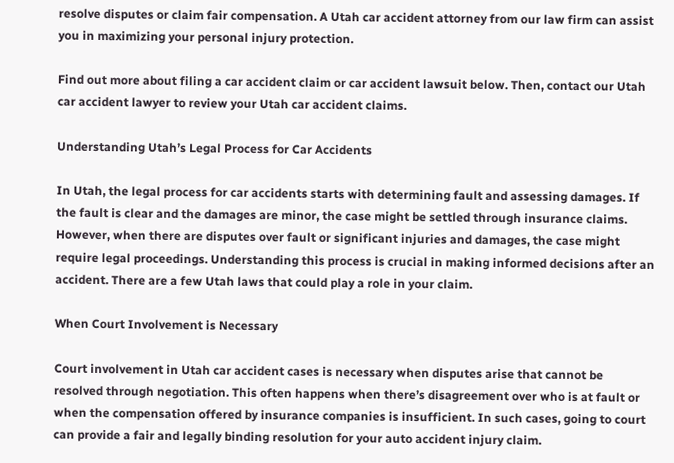resolve disputes or claim fair compensation. A Utah car accident attorney from our law firm can assist you in maximizing your personal injury protection.

Find out more about filing a car accident claim or car accident lawsuit below. Then, contact our Utah car accident lawyer to review your Utah car accident claims.

Understanding Utah’s Legal Process for Car Accidents

In Utah, the legal process for car accidents starts with determining fault and assessing damages. If the fault is clear and the damages are minor, the case might be settled through insurance claims. However, when there are disputes over fault or significant injuries and damages, the case might require legal proceedings. Understanding this process is crucial in making informed decisions after an accident. There are a few Utah laws that could play a role in your claim.

When Court Involvement is Necessary

Court involvement in Utah car accident cases is necessary when disputes arise that cannot be resolved through negotiation. This often happens when there’s disagreement over who is at fault or when the compensation offered by insurance companies is insufficient. In such cases, going to court can provide a fair and legally binding resolution for your auto accident injury claim.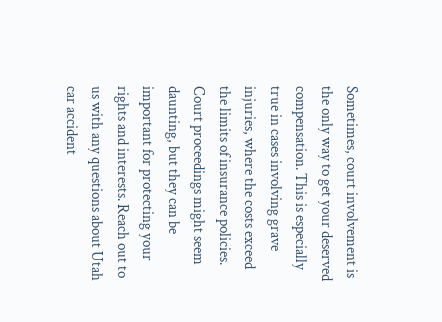Sometimes, court involvement is the only way to get your deserved compensation. This is especially true in cases involving grave injuries, where the costs exceed the limits of insurance policies. Court proceedings might seem daunting, but they can be important for protecting your rights and interests. Reach out to us with any questions about Utah car accident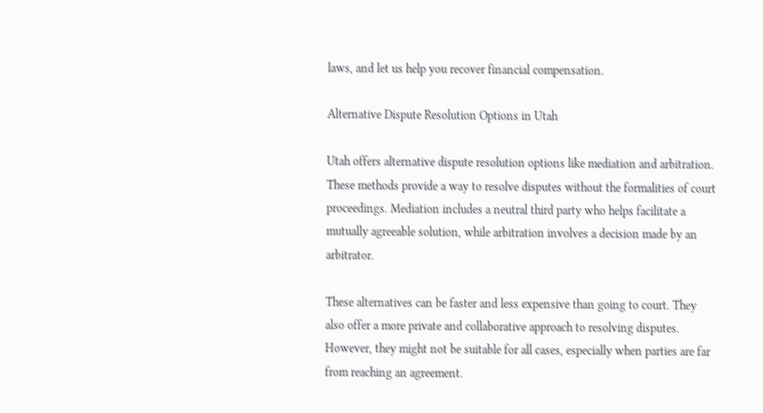laws, and let us help you recover financial compensation.

Alternative Dispute Resolution Options in Utah

Utah offers alternative dispute resolution options like mediation and arbitration. These methods provide a way to resolve disputes without the formalities of court proceedings. Mediation includes a neutral third party who helps facilitate a mutually agreeable solution, while arbitration involves a decision made by an arbitrator.

These alternatives can be faster and less expensive than going to court. They also offer a more private and collaborative approach to resolving disputes. However, they might not be suitable for all cases, especially when parties are far from reaching an agreement.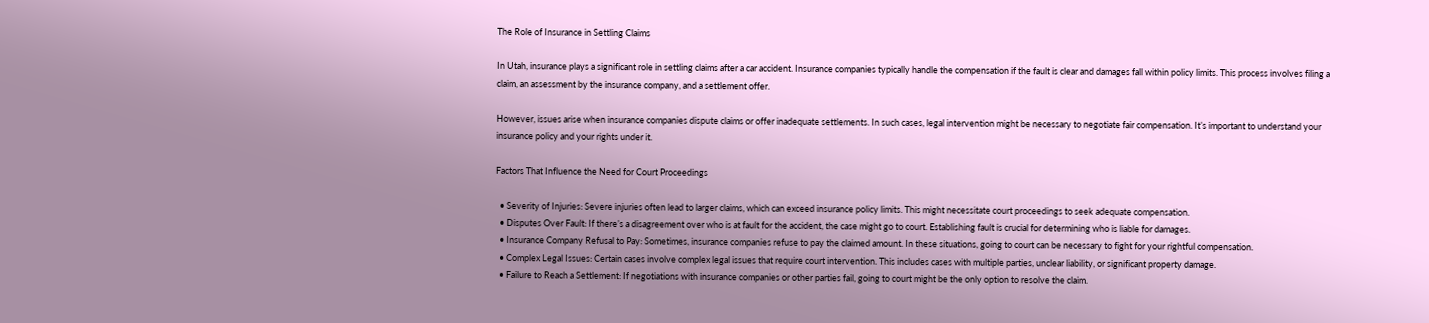The Role of Insurance in Settling Claims

In Utah, insurance plays a significant role in settling claims after a car accident. Insurance companies typically handle the compensation if the fault is clear and damages fall within policy limits. This process involves filing a claim, an assessment by the insurance company, and a settlement offer.

However, issues arise when insurance companies dispute claims or offer inadequate settlements. In such cases, legal intervention might be necessary to negotiate fair compensation. It’s important to understand your insurance policy and your rights under it.

Factors That Influence the Need for Court Proceedings

  • Severity of Injuries: Severe injuries often lead to larger claims, which can exceed insurance policy limits. This might necessitate court proceedings to seek adequate compensation.
  • Disputes Over Fault: If there’s a disagreement over who is at fault for the accident, the case might go to court. Establishing fault is crucial for determining who is liable for damages.
  • Insurance Company Refusal to Pay: Sometimes, insurance companies refuse to pay the claimed amount. In these situations, going to court can be necessary to fight for your rightful compensation.
  • Complex Legal Issues: Certain cases involve complex legal issues that require court intervention. This includes cases with multiple parties, unclear liability, or significant property damage.
  • Failure to Reach a Settlement: If negotiations with insurance companies or other parties fail, going to court might be the only option to resolve the claim.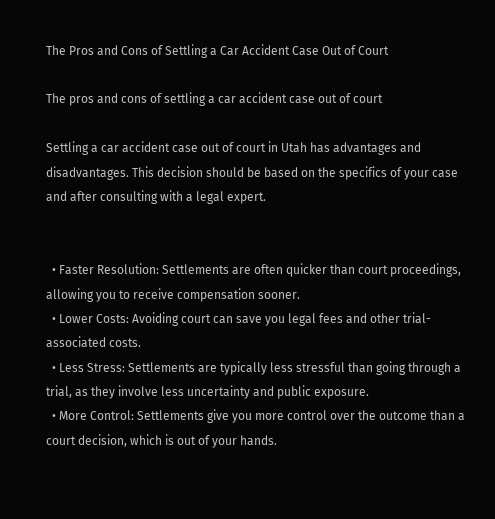The Pros and Cons of Settling a Car Accident Case Out of Court

The pros and cons of settling a car accident case out of court

Settling a car accident case out of court in Utah has advantages and disadvantages. This decision should be based on the specifics of your case and after consulting with a legal expert.


  • Faster Resolution: Settlements are often quicker than court proceedings, allowing you to receive compensation sooner.
  • Lower Costs: Avoiding court can save you legal fees and other trial-associated costs.
  • Less Stress: Settlements are typically less stressful than going through a trial, as they involve less uncertainty and public exposure.
  • More Control: Settlements give you more control over the outcome than a court decision, which is out of your hands.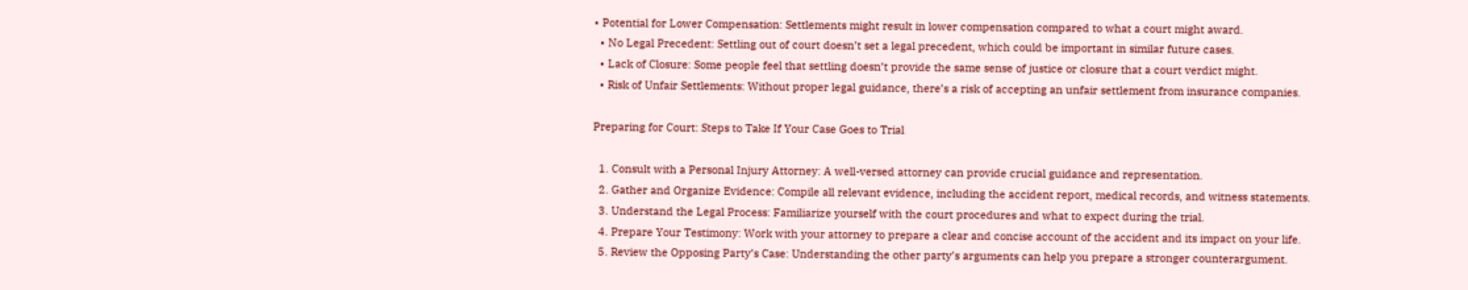• Potential for Lower Compensation: Settlements might result in lower compensation compared to what a court might award.
  • No Legal Precedent: Settling out of court doesn’t set a legal precedent, which could be important in similar future cases.
  • Lack of Closure: Some people feel that settling doesn’t provide the same sense of justice or closure that a court verdict might.
  • Risk of Unfair Settlements: Without proper legal guidance, there’s a risk of accepting an unfair settlement from insurance companies.

Preparing for Court: Steps to Take If Your Case Goes to Trial

  1. Consult with a Personal Injury Attorney: A well-versed attorney can provide crucial guidance and representation.
  2. Gather and Organize Evidence: Compile all relevant evidence, including the accident report, medical records, and witness statements.
  3. Understand the Legal Process: Familiarize yourself with the court procedures and what to expect during the trial.
  4. Prepare Your Testimony: Work with your attorney to prepare a clear and concise account of the accident and its impact on your life.
  5. Review the Opposing Party’s Case: Understanding the other party’s arguments can help you prepare a stronger counterargument.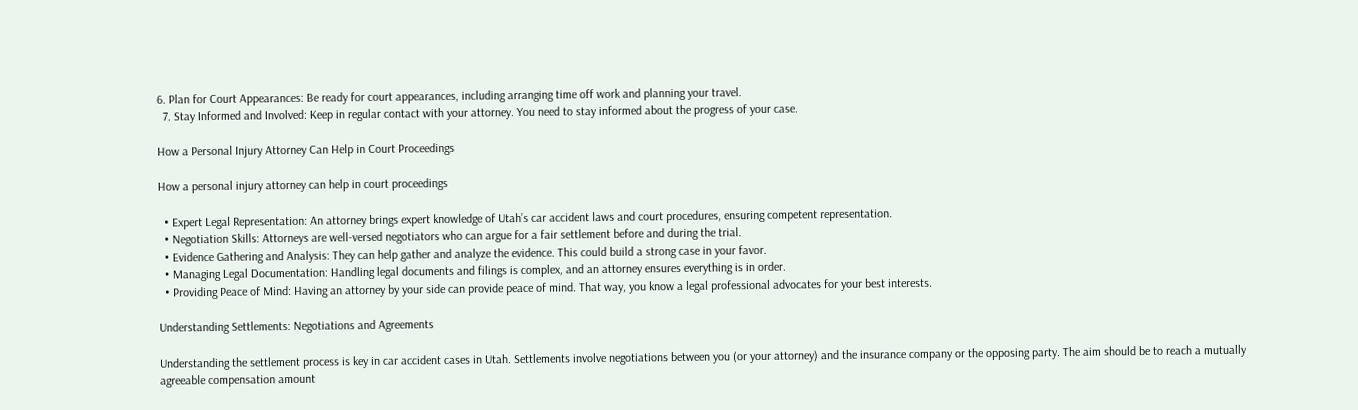6. Plan for Court Appearances: Be ready for court appearances, including arranging time off work and planning your travel.
  7. Stay Informed and Involved: Keep in regular contact with your attorney. You need to stay informed about the progress of your case.

How a Personal Injury Attorney Can Help in Court Proceedings

How a personal injury attorney can help in court proceedings

  • Expert Legal Representation: An attorney brings expert knowledge of Utah’s car accident laws and court procedures, ensuring competent representation.
  • Negotiation Skills: Attorneys are well-versed negotiators who can argue for a fair settlement before and during the trial.
  • Evidence Gathering and Analysis: They can help gather and analyze the evidence. This could build a strong case in your favor.
  • Managing Legal Documentation: Handling legal documents and filings is complex, and an attorney ensures everything is in order.
  • Providing Peace of Mind: Having an attorney by your side can provide peace of mind. That way, you know a legal professional advocates for your best interests.

Understanding Settlements: Negotiations and Agreements

Understanding the settlement process is key in car accident cases in Utah. Settlements involve negotiations between you (or your attorney) and the insurance company or the opposing party. The aim should be to reach a mutually agreeable compensation amount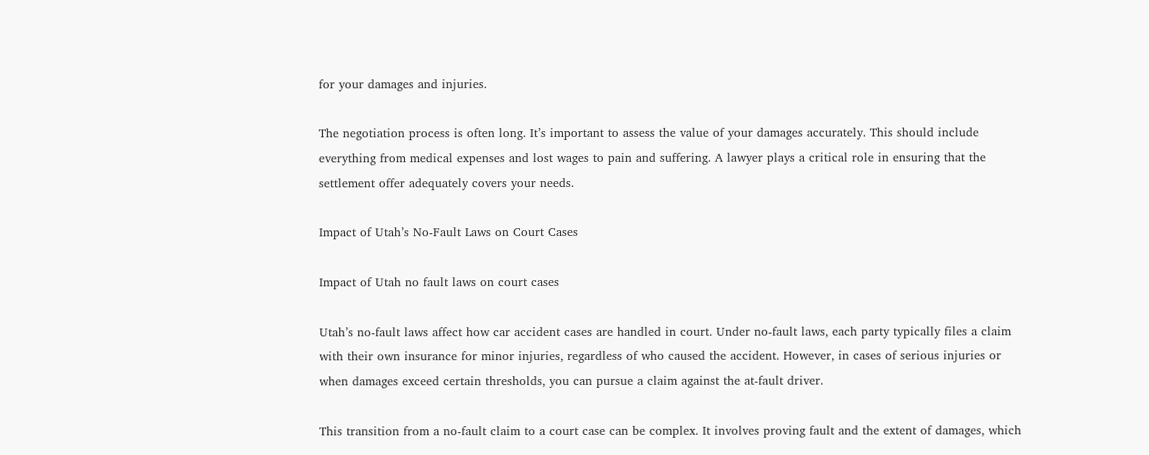for your damages and injuries.

The negotiation process is often long. It’s important to assess the value of your damages accurately. This should include everything from medical expenses and lost wages to pain and suffering. A lawyer plays a critical role in ensuring that the settlement offer adequately covers your needs.

Impact of Utah’s No-Fault Laws on Court Cases

Impact of Utah no fault laws on court cases

Utah’s no-fault laws affect how car accident cases are handled in court. Under no-fault laws, each party typically files a claim with their own insurance for minor injuries, regardless of who caused the accident. However, in cases of serious injuries or when damages exceed certain thresholds, you can pursue a claim against the at-fault driver.

This transition from a no-fault claim to a court case can be complex. It involves proving fault and the extent of damages, which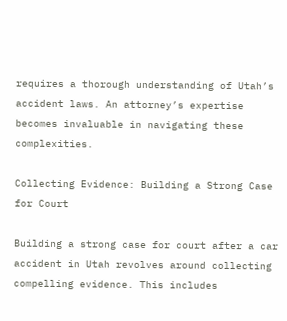requires a thorough understanding of Utah’s accident laws. An attorney’s expertise becomes invaluable in navigating these complexities.

Collecting Evidence: Building a Strong Case for Court

Building a strong case for court after a car accident in Utah revolves around collecting compelling evidence. This includes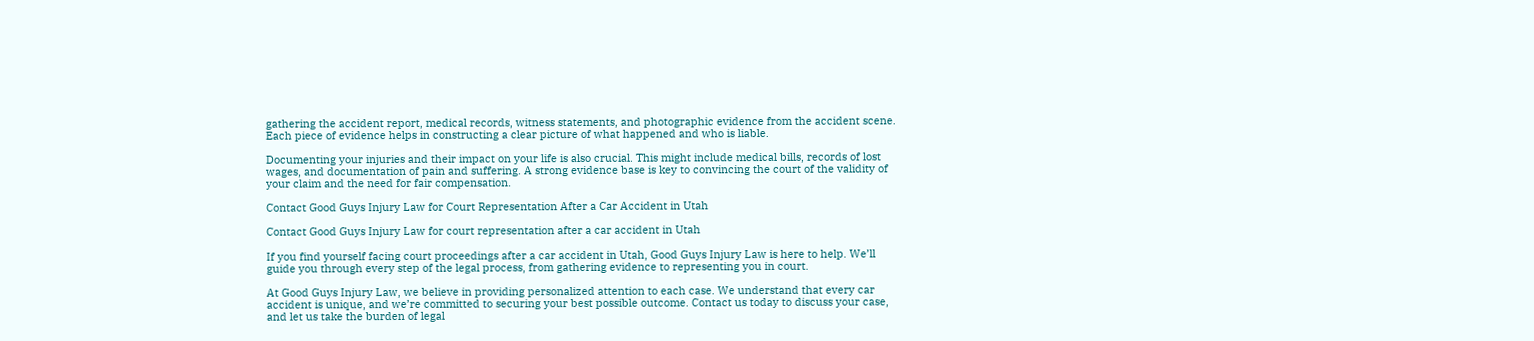gathering the accident report, medical records, witness statements, and photographic evidence from the accident scene. Each piece of evidence helps in constructing a clear picture of what happened and who is liable.

Documenting your injuries and their impact on your life is also crucial. This might include medical bills, records of lost wages, and documentation of pain and suffering. A strong evidence base is key to convincing the court of the validity of your claim and the need for fair compensation.

Contact Good Guys Injury Law for Court Representation After a Car Accident in Utah

Contact Good Guys Injury Law for court representation after a car accident in Utah

If you find yourself facing court proceedings after a car accident in Utah, Good Guys Injury Law is here to help. We’ll guide you through every step of the legal process, from gathering evidence to representing you in court.

At Good Guys Injury Law, we believe in providing personalized attention to each case. We understand that every car accident is unique, and we’re committed to securing your best possible outcome. Contact us today to discuss your case, and let us take the burden of legal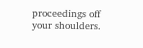proceedings off your shoulders.